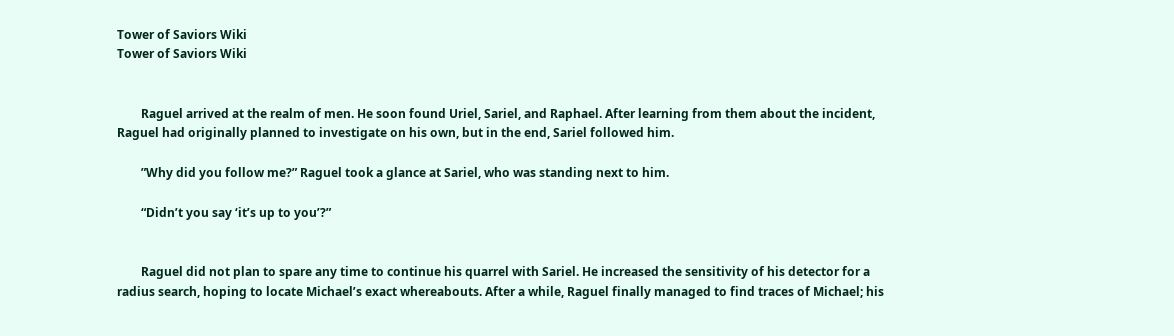Tower of Saviors Wiki
Tower of Saviors Wiki


        Raguel arrived at the realm of men. He soon found Uriel, Sariel, and Raphael. After learning from them about the incident, Raguel had originally planned to investigate on his own, but in the end, Sariel followed him.

        ”Why did you follow me?” Raguel took a glance at Sariel, who was standing next to him.

        “Didn’t you say ‘it’s up to you’?”


        Raguel did not plan to spare any time to continue his quarrel with Sariel. He increased the sensitivity of his detector for a radius search, hoping to locate Michael’s exact whereabouts. After a while, Raguel finally managed to find traces of Michael; his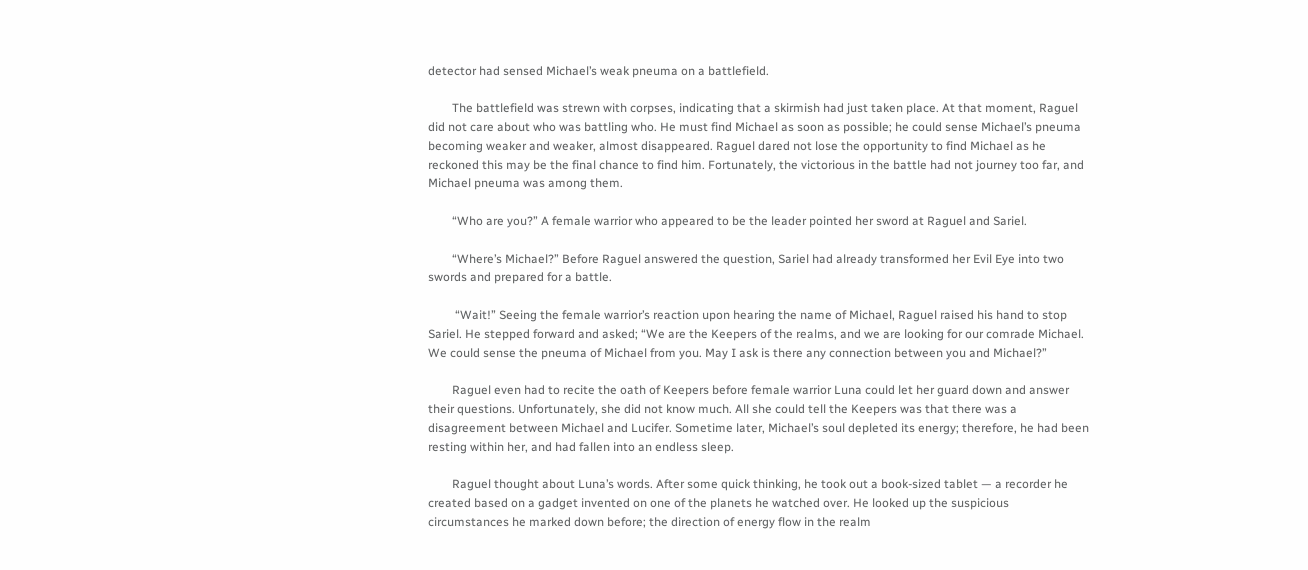detector had sensed Michael’s weak pneuma on a battlefield.

        The battlefield was strewn with corpses, indicating that a skirmish had just taken place. At that moment, Raguel did not care about who was battling who. He must find Michael as soon as possible; he could sense Michael’s pneuma becoming weaker and weaker, almost disappeared. Raguel dared not lose the opportunity to find Michael as he reckoned this may be the final chance to find him. Fortunately, the victorious in the battle had not journey too far, and Michael pneuma was among them.

        “Who are you?” A female warrior who appeared to be the leader pointed her sword at Raguel and Sariel.

        “Where’s Michael?” Before Raguel answered the question, Sariel had already transformed her Evil Eye into two swords and prepared for a battle.

         “Wait!” Seeing the female warrior’s reaction upon hearing the name of Michael, Raguel raised his hand to stop Sariel. He stepped forward and asked; “We are the Keepers of the realms, and we are looking for our comrade Michael. We could sense the pneuma of Michael from you. May I ask is there any connection between you and Michael?”

        Raguel even had to recite the oath of Keepers before female warrior Luna could let her guard down and answer their questions. Unfortunately, she did not know much. All she could tell the Keepers was that there was a disagreement between Michael and Lucifer. Sometime later, Michael’s soul depleted its energy; therefore, he had been resting within her, and had fallen into an endless sleep.

        Raguel thought about Luna’s words. After some quick thinking, he took out a book-sized tablet — a recorder he created based on a gadget invented on one of the planets he watched over. He looked up the suspicious circumstances he marked down before; the direction of energy flow in the realm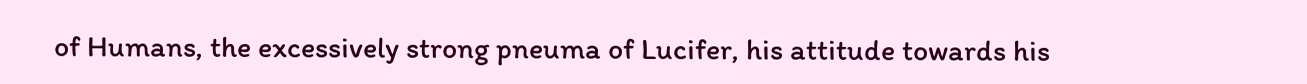of Humans, the excessively strong pneuma of Lucifer, his attitude towards his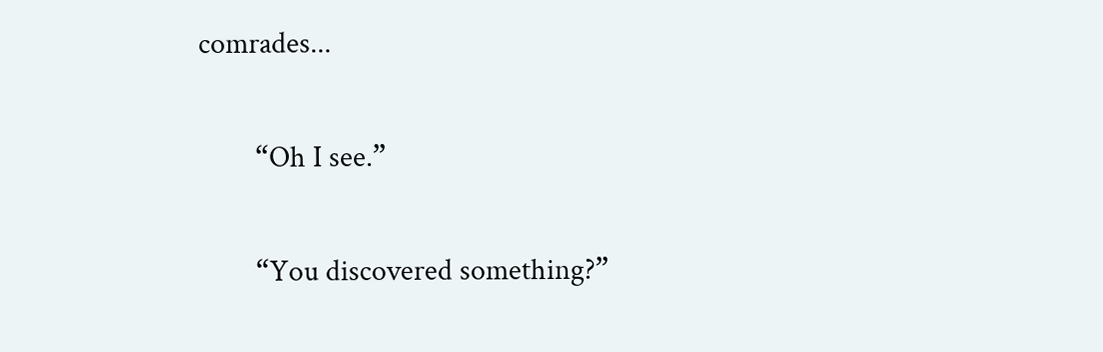comrades...

        “Oh I see.”

        “You discovered something?”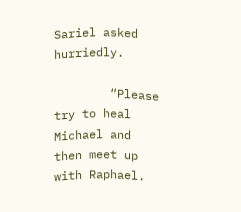Sariel asked hurriedly.

        “Please try to heal Michael and then meet up with Raphael.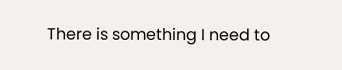There is something I need to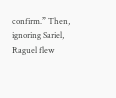confirm.” Then, ignoring Sariel, Raguel flew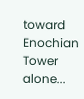toward Enochian Tower alone...